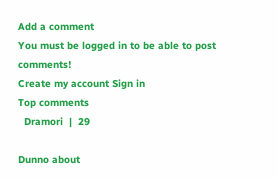Add a comment
You must be logged in to be able to post comments!
Create my account Sign in
Top comments
  Dramori  |  29

Dunno about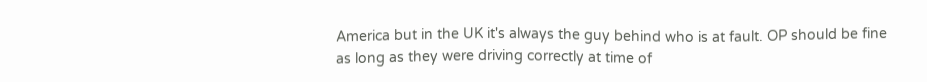America but in the UK it's always the guy behind who is at fault. OP should be fine as long as they were driving correctly at time of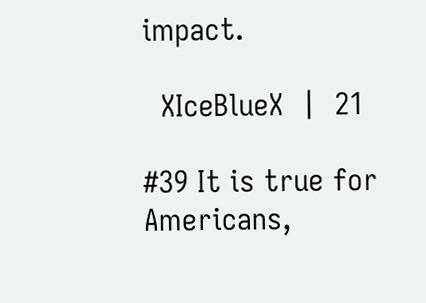impact.

  XIceBlueX  |  21

#39 It is true for Americans,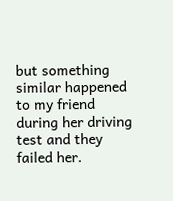but something similar happened to my friend during her driving test and they failed her.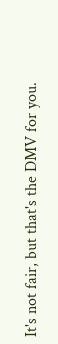It's not fair, but that's the DMV for you.